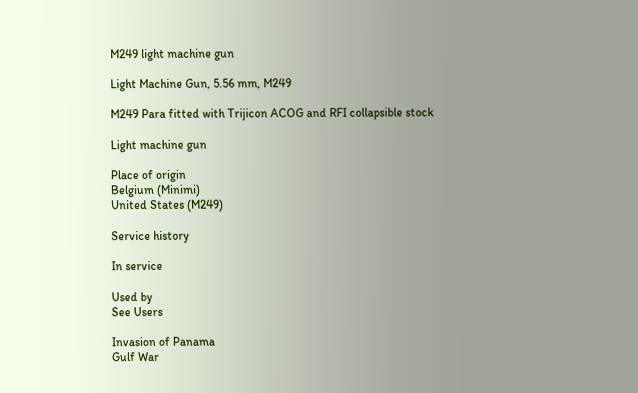M249 light machine gun

Light Machine Gun, 5.56 mm, M249

M249 Para fitted with Trijicon ACOG and RFI collapsible stock

Light machine gun

Place of origin
Belgium (Minimi)
United States (M249)

Service history

In service

Used by
See Users

Invasion of Panama
Gulf War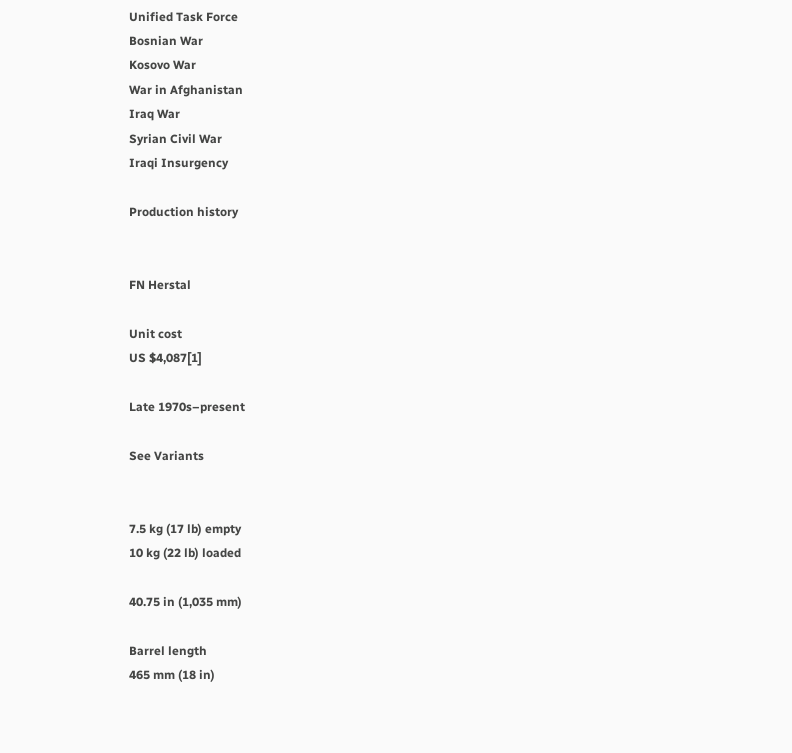Unified Task Force
Bosnian War
Kosovo War
War in Afghanistan
Iraq War
Syrian Civil War
Iraqi Insurgency

Production history


FN Herstal

Unit cost
US $4,087[1]

Late 1970s–present

See Variants


7.5 kg (17 lb) empty
10 kg (22 lb) loaded

40.75 in (1,035 mm)

Barrel length
465 mm (18 in)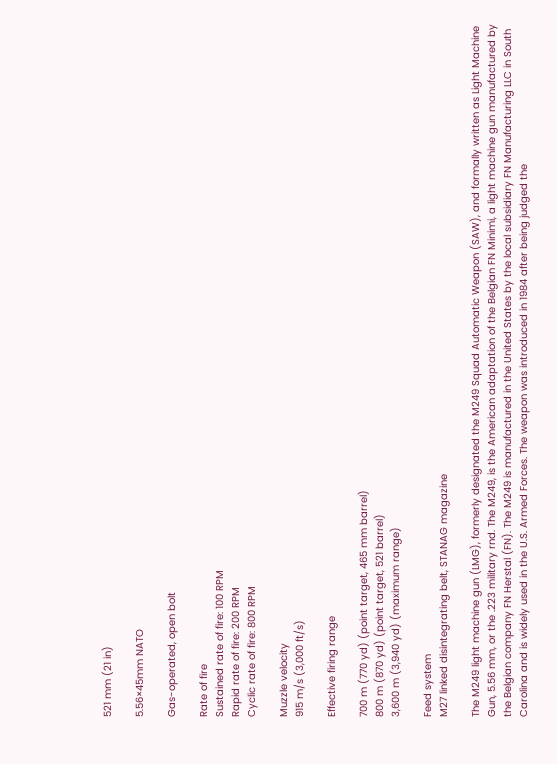521 mm (21 in)

5.56×45mm NATO

Gas-operated, open bolt

Rate of fire
Sustained rate of fire: 100 RPM
Rapid rate of fire: 200 RPM
Cyclic rate of fire: 800 RPM

Muzzle velocity
915 m/s (3,000 ft/s)

Effective firing range

700 m (770 yd) (point target, 465 mm barrel)
800 m (870 yd) (point target, 521 barrel)
3,600 m (3,940 yd) (maximum range)

Feed system
M27 linked disintegrating belt, STANAG magazine

The M249 light machine gun (LMG), formerly designated the M249 Squad Automatic Weapon (SAW), and formally written as Light Machine Gun, 5.56 mm, or the .223 military rnd. The M249, is the American adaptation of the Belgian FN Minimi, a light machine gun manufactured by the Belgian company FN Herstal (FN). The M249 is manufactured in the United States by the local subsidiary FN Manufacturing LLC in South Carolina and is widely used in the U.S. Armed Forces. The weapon was introduced in 1984 after being judged the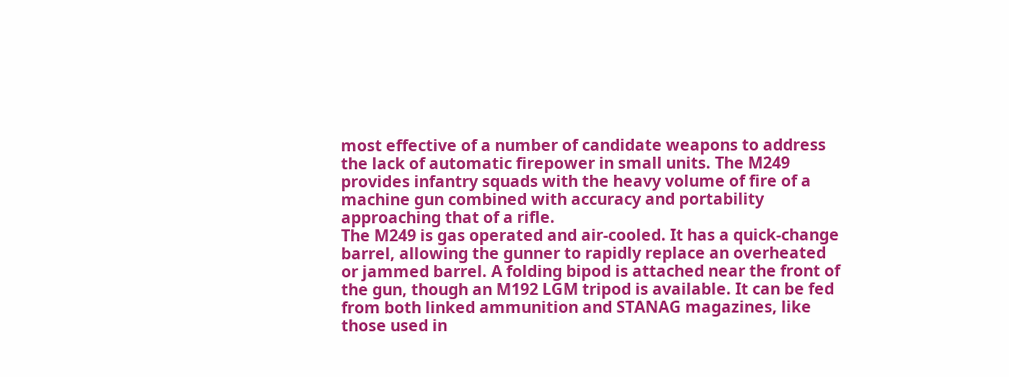most effective of a number of candidate weapons to address the lack of automatic firepower in small units. The M249 provides infantry squads with the heavy volume of fire of a machine gun combined with accuracy and portability approaching that of a rifle.
The M249 is gas operated and air-cooled. It has a quick-change barrel, allowing the gunner to rapidly replace an overheated or jammed barrel. A folding bipod is attached near the front of the gun, though an M192 LGM tripod is available. It can be fed from both linked ammunition and STANAG magazines, like those used in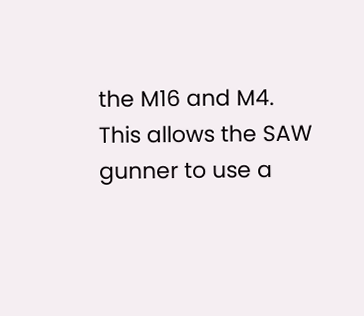the M16 and M4. This allows the SAW gunner to use a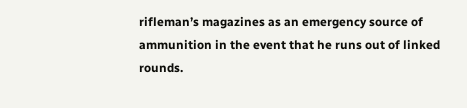rifleman’s magazines as an emergency source of ammunition in the event that he runs out of linked rounds.